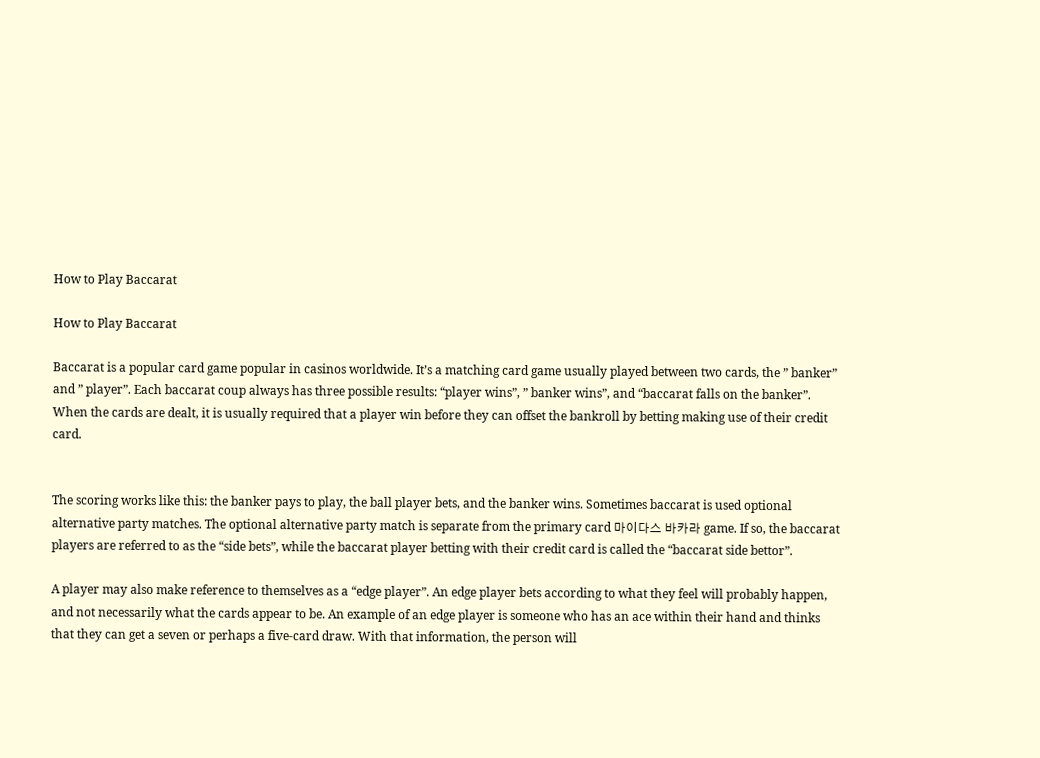How to Play Baccarat

How to Play Baccarat

Baccarat is a popular card game popular in casinos worldwide. It’s a matching card game usually played between two cards, the ” banker” and ” player”. Each baccarat coup always has three possible results: “player wins”, ” banker wins”, and “baccarat falls on the banker”. When the cards are dealt, it is usually required that a player win before they can offset the bankroll by betting making use of their credit card.


The scoring works like this: the banker pays to play, the ball player bets, and the banker wins. Sometimes baccarat is used optional alternative party matches. The optional alternative party match is separate from the primary card 마이다스 바카라 game. If so, the baccarat players are referred to as the “side bets”, while the baccarat player betting with their credit card is called the “baccarat side bettor”.

A player may also make reference to themselves as a “edge player”. An edge player bets according to what they feel will probably happen, and not necessarily what the cards appear to be. An example of an edge player is someone who has an ace within their hand and thinks that they can get a seven or perhaps a five-card draw. With that information, the person will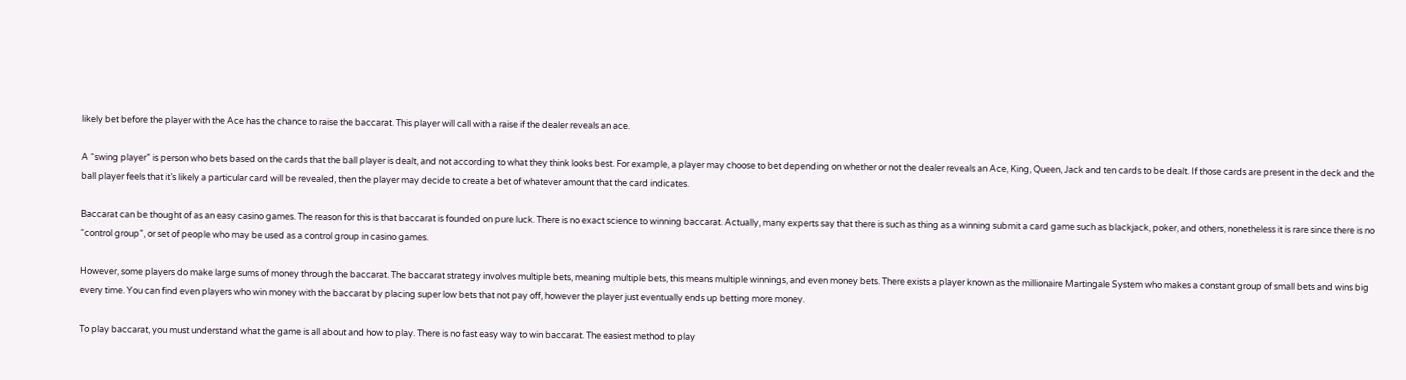likely bet before the player with the Ace has the chance to raise the baccarat. This player will call with a raise if the dealer reveals an ace.

A “swing player” is person who bets based on the cards that the ball player is dealt, and not according to what they think looks best. For example, a player may choose to bet depending on whether or not the dealer reveals an Ace, King, Queen, Jack and ten cards to be dealt. If those cards are present in the deck and the ball player feels that it’s likely a particular card will be revealed, then the player may decide to create a bet of whatever amount that the card indicates.

Baccarat can be thought of as an easy casino games. The reason for this is that baccarat is founded on pure luck. There is no exact science to winning baccarat. Actually, many experts say that there is such as thing as a winning submit a card game such as blackjack, poker, and others, nonetheless it is rare since there is no “control group”, or set of people who may be used as a control group in casino games.

However, some players do make large sums of money through the baccarat. The baccarat strategy involves multiple bets, meaning multiple bets, this means multiple winnings, and even money bets. There exists a player known as the millionaire Martingale System who makes a constant group of small bets and wins big every time. You can find even players who win money with the baccarat by placing super low bets that not pay off, however the player just eventually ends up betting more money.

To play baccarat, you must understand what the game is all about and how to play. There is no fast easy way to win baccarat. The easiest method to play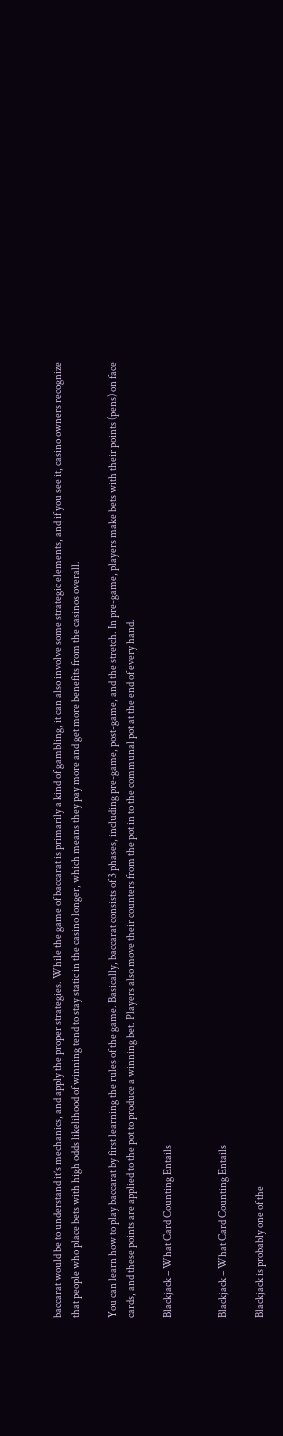baccarat would be to understand it’s mechanics, and apply the proper strategies. While the game of baccarat is primarily a kind of gambling, it can also involve some strategic elements, and if you see it, casino owners recognize that people who place bets with high odds likelihood of winning tend to stay static in the casino longer, which means they pay more and get more benefits from the casinos overall.

You can learn how to play baccarat by first learning the rules of the game. Basically, baccarat consists of 3 phases, including pre-game, post-game, and the stretch. In pre-game, players make bets with their points (pens) on face cards, and these points are applied to the pot to produce a winning bet. Players also move their counters from the pot in to the communal pot at the end of every hand.

Blackjack – What Card Counting Entails


Blackjack – What Card Counting Entails

Blackjack is probably one of the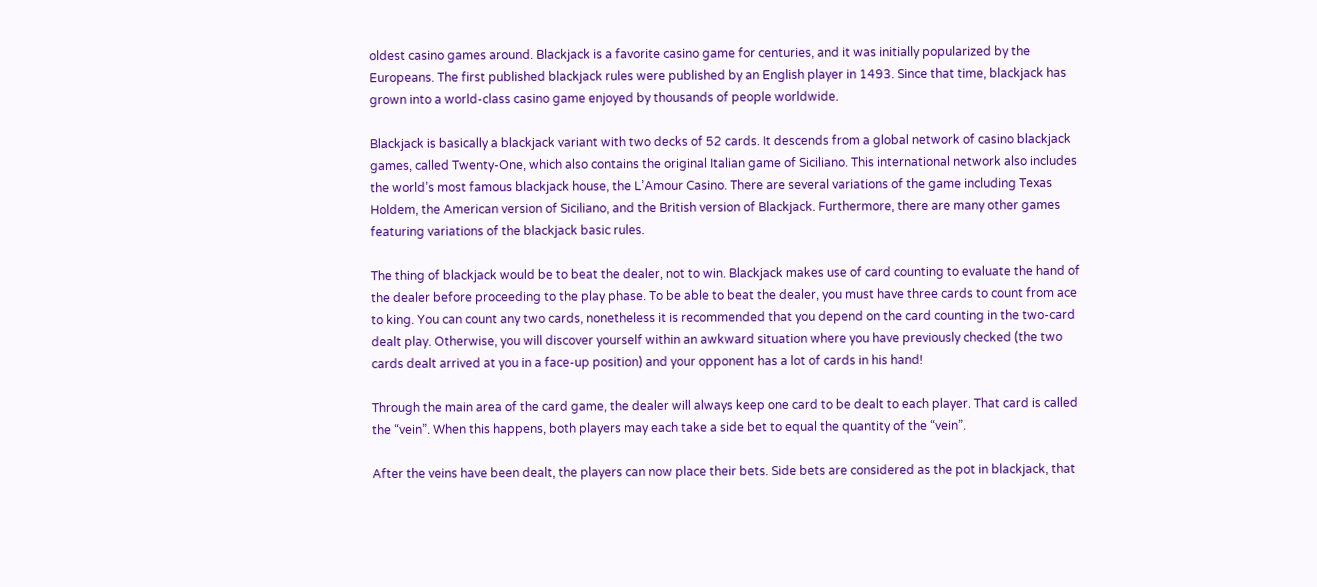oldest casino games around. Blackjack is a favorite casino game for centuries, and it was initially popularized by the Europeans. The first published blackjack rules were published by an English player in 1493. Since that time, blackjack has grown into a world-class casino game enjoyed by thousands of people worldwide.

Blackjack is basically a blackjack variant with two decks of 52 cards. It descends from a global network of casino blackjack games, called Twenty-One, which also contains the original Italian game of Siciliano. This international network also includes the world’s most famous blackjack house, the L’Amour Casino. There are several variations of the game including Texas Holdem, the American version of Siciliano, and the British version of Blackjack. Furthermore, there are many other games featuring variations of the blackjack basic rules.

The thing of blackjack would be to beat the dealer, not to win. Blackjack makes use of card counting to evaluate the hand of the dealer before proceeding to the play phase. To be able to beat the dealer, you must have three cards to count from ace to king. You can count any two cards, nonetheless it is recommended that you depend on the card counting in the two-card dealt play. Otherwise, you will discover yourself within an awkward situation where you have previously checked (the two cards dealt arrived at you in a face-up position) and your opponent has a lot of cards in his hand!

Through the main area of the card game, the dealer will always keep one card to be dealt to each player. That card is called the “vein”. When this happens, both players may each take a side bet to equal the quantity of the “vein”.

After the veins have been dealt, the players can now place their bets. Side bets are considered as the pot in blackjack, that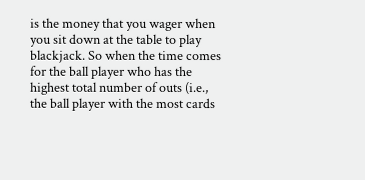is the money that you wager when you sit down at the table to play blackjack. So when the time comes for the ball player who has the highest total number of outs (i.e., the ball player with the most cards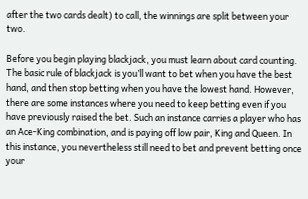after the two cards dealt) to call, the winnings are split between your two.

Before you begin playing blackjack, you must learn about card counting. The basic rule of blackjack is you’ll want to bet when you have the best hand, and then stop betting when you have the lowest hand. However, there are some instances where you need to keep betting even if you have previously raised the bet. Such an instance carries a player who has an Ace-King combination, and is paying off low pair, King and Queen. In this instance, you nevertheless still need to bet and prevent betting once your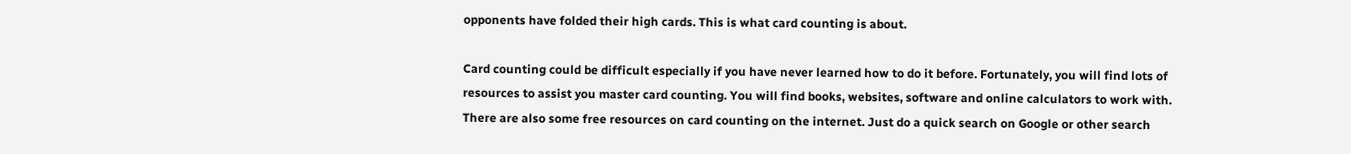opponents have folded their high cards. This is what card counting is about.

Card counting could be difficult especially if you have never learned how to do it before. Fortunately, you will find lots of resources to assist you master card counting. You will find books, websites, software and online calculators to work with. There are also some free resources on card counting on the internet. Just do a quick search on Google or other search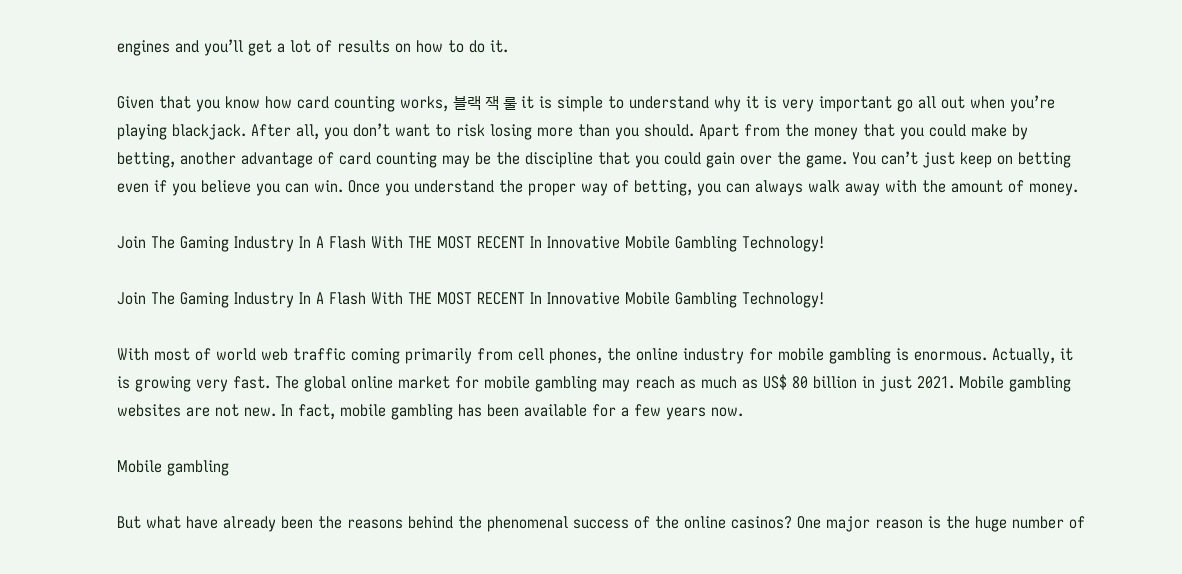engines and you’ll get a lot of results on how to do it.

Given that you know how card counting works, 블랙 잭 룰 it is simple to understand why it is very important go all out when you’re playing blackjack. After all, you don’t want to risk losing more than you should. Apart from the money that you could make by betting, another advantage of card counting may be the discipline that you could gain over the game. You can’t just keep on betting even if you believe you can win. Once you understand the proper way of betting, you can always walk away with the amount of money.

Join The Gaming Industry In A Flash With THE MOST RECENT In Innovative Mobile Gambling Technology!

Join The Gaming Industry In A Flash With THE MOST RECENT In Innovative Mobile Gambling Technology!

With most of world web traffic coming primarily from cell phones, the online industry for mobile gambling is enormous. Actually, it is growing very fast. The global online market for mobile gambling may reach as much as US$ 80 billion in just 2021. Mobile gambling websites are not new. In fact, mobile gambling has been available for a few years now.

Mobile gambling

But what have already been the reasons behind the phenomenal success of the online casinos? One major reason is the huge number of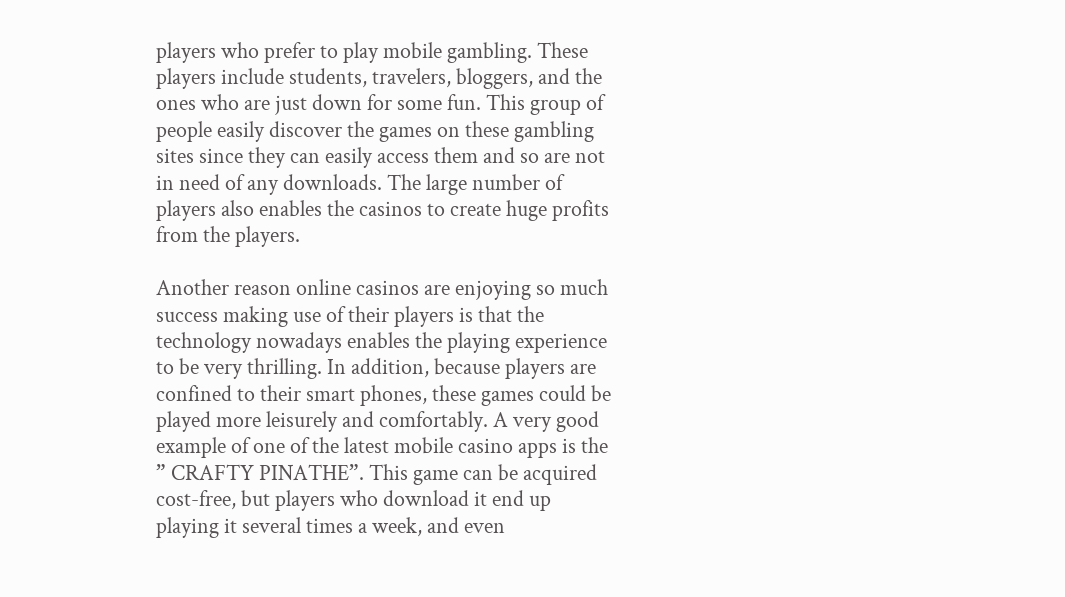players who prefer to play mobile gambling. These players include students, travelers, bloggers, and the ones who are just down for some fun. This group of people easily discover the games on these gambling sites since they can easily access them and so are not in need of any downloads. The large number of players also enables the casinos to create huge profits from the players.

Another reason online casinos are enjoying so much success making use of their players is that the technology nowadays enables the playing experience to be very thrilling. In addition, because players are confined to their smart phones, these games could be played more leisurely and comfortably. A very good example of one of the latest mobile casino apps is the ” CRAFTY PINATHE”. This game can be acquired cost-free, but players who download it end up playing it several times a week, and even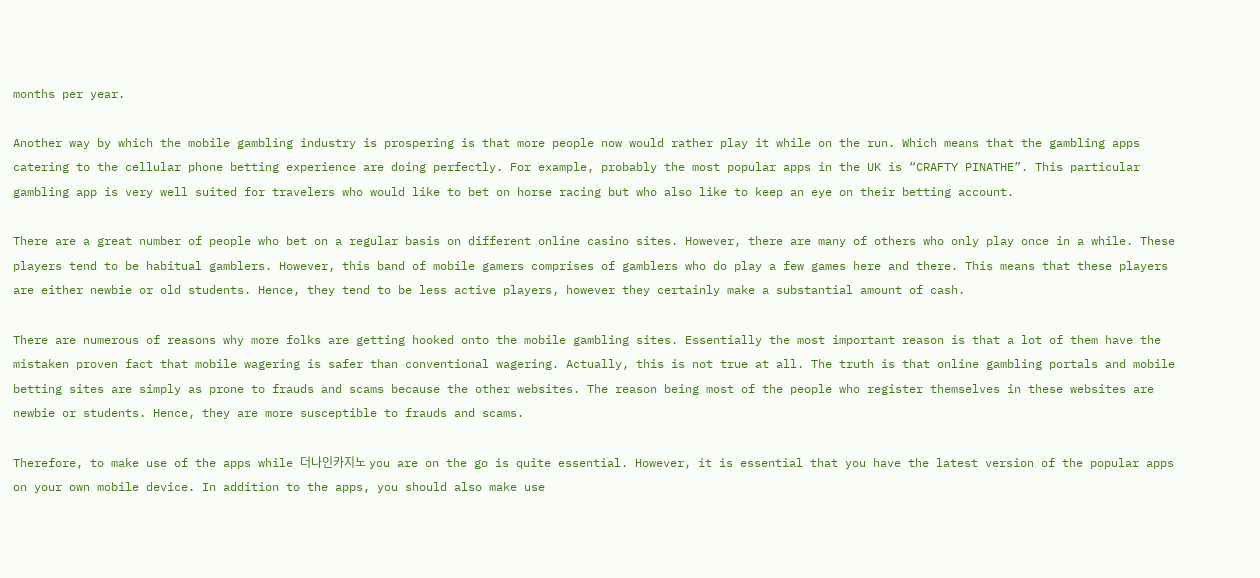months per year.

Another way by which the mobile gambling industry is prospering is that more people now would rather play it while on the run. Which means that the gambling apps catering to the cellular phone betting experience are doing perfectly. For example, probably the most popular apps in the UK is “CRAFTY PINATHE”. This particular gambling app is very well suited for travelers who would like to bet on horse racing but who also like to keep an eye on their betting account.

There are a great number of people who bet on a regular basis on different online casino sites. However, there are many of others who only play once in a while. These players tend to be habitual gamblers. However, this band of mobile gamers comprises of gamblers who do play a few games here and there. This means that these players are either newbie or old students. Hence, they tend to be less active players, however they certainly make a substantial amount of cash.

There are numerous of reasons why more folks are getting hooked onto the mobile gambling sites. Essentially the most important reason is that a lot of them have the mistaken proven fact that mobile wagering is safer than conventional wagering. Actually, this is not true at all. The truth is that online gambling portals and mobile betting sites are simply as prone to frauds and scams because the other websites. The reason being most of the people who register themselves in these websites are newbie or students. Hence, they are more susceptible to frauds and scams.

Therefore, to make use of the apps while 더나인카지노 you are on the go is quite essential. However, it is essential that you have the latest version of the popular apps on your own mobile device. In addition to the apps, you should also make use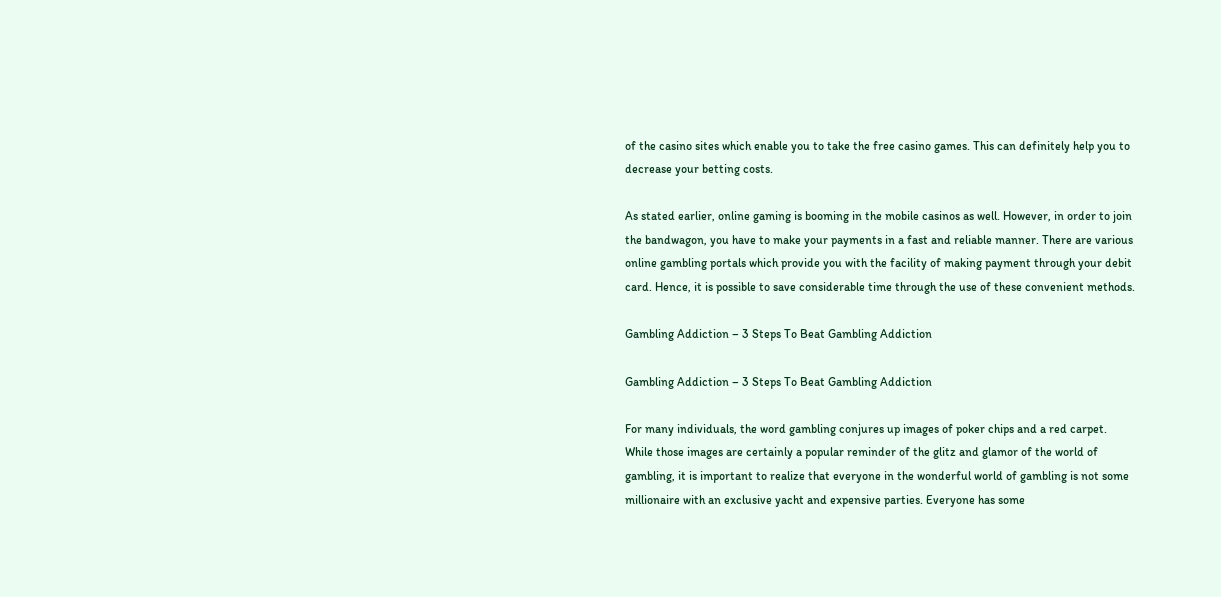of the casino sites which enable you to take the free casino games. This can definitely help you to decrease your betting costs.

As stated earlier, online gaming is booming in the mobile casinos as well. However, in order to join the bandwagon, you have to make your payments in a fast and reliable manner. There are various online gambling portals which provide you with the facility of making payment through your debit card. Hence, it is possible to save considerable time through the use of these convenient methods.

Gambling Addiction – 3 Steps To Beat Gambling Addiction

Gambling Addiction – 3 Steps To Beat Gambling Addiction

For many individuals, the word gambling conjures up images of poker chips and a red carpet. While those images are certainly a popular reminder of the glitz and glamor of the world of gambling, it is important to realize that everyone in the wonderful world of gambling is not some millionaire with an exclusive yacht and expensive parties. Everyone has some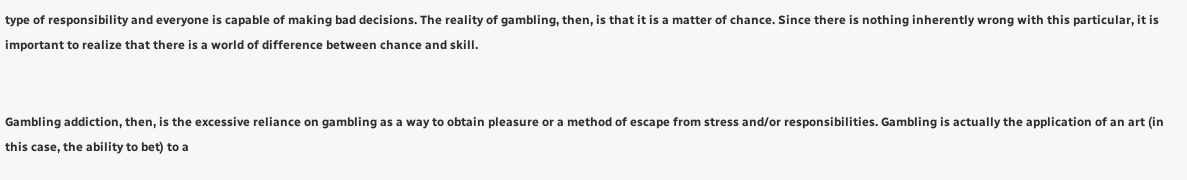type of responsibility and everyone is capable of making bad decisions. The reality of gambling, then, is that it is a matter of chance. Since there is nothing inherently wrong with this particular, it is important to realize that there is a world of difference between chance and skill.


Gambling addiction, then, is the excessive reliance on gambling as a way to obtain pleasure or a method of escape from stress and/or responsibilities. Gambling is actually the application of an art (in this case, the ability to bet) to a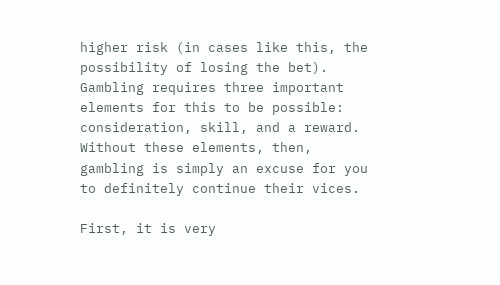higher risk (in cases like this, the possibility of losing the bet). Gambling requires three important elements for this to be possible: consideration, skill, and a reward. Without these elements, then, gambling is simply an excuse for you to definitely continue their vices.

First, it is very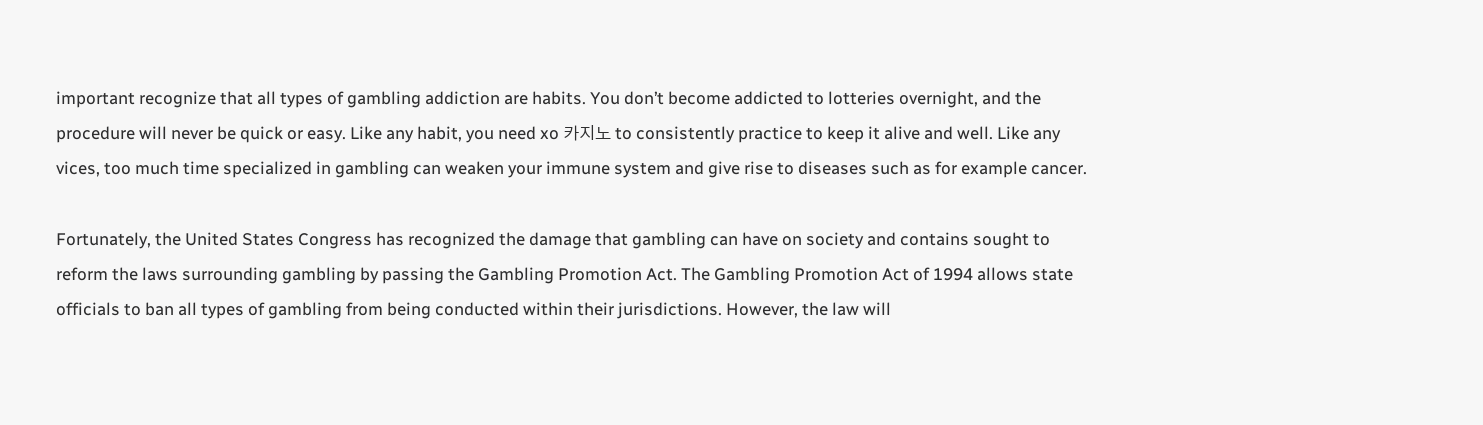important recognize that all types of gambling addiction are habits. You don’t become addicted to lotteries overnight, and the procedure will never be quick or easy. Like any habit, you need xo 카지노 to consistently practice to keep it alive and well. Like any vices, too much time specialized in gambling can weaken your immune system and give rise to diseases such as for example cancer.

Fortunately, the United States Congress has recognized the damage that gambling can have on society and contains sought to reform the laws surrounding gambling by passing the Gambling Promotion Act. The Gambling Promotion Act of 1994 allows state officials to ban all types of gambling from being conducted within their jurisdictions. However, the law will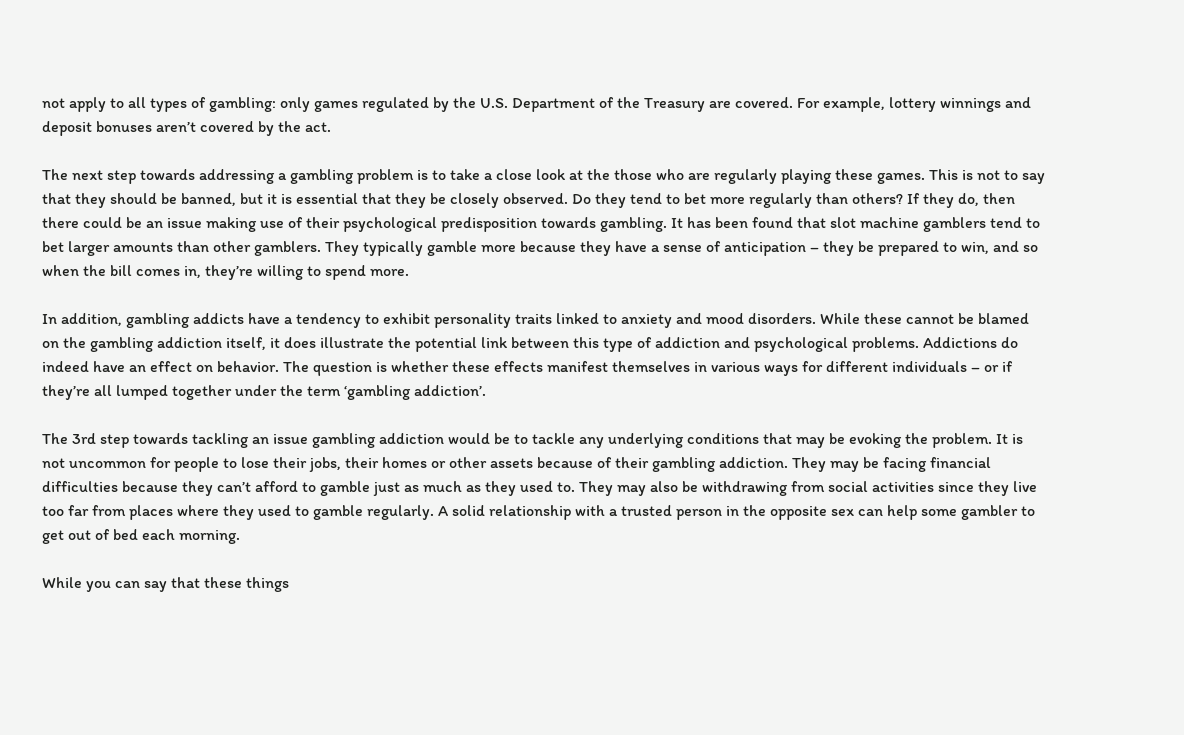not apply to all types of gambling: only games regulated by the U.S. Department of the Treasury are covered. For example, lottery winnings and deposit bonuses aren’t covered by the act.

The next step towards addressing a gambling problem is to take a close look at the those who are regularly playing these games. This is not to say that they should be banned, but it is essential that they be closely observed. Do they tend to bet more regularly than others? If they do, then there could be an issue making use of their psychological predisposition towards gambling. It has been found that slot machine gamblers tend to bet larger amounts than other gamblers. They typically gamble more because they have a sense of anticipation – they be prepared to win, and so when the bill comes in, they’re willing to spend more.

In addition, gambling addicts have a tendency to exhibit personality traits linked to anxiety and mood disorders. While these cannot be blamed on the gambling addiction itself, it does illustrate the potential link between this type of addiction and psychological problems. Addictions do indeed have an effect on behavior. The question is whether these effects manifest themselves in various ways for different individuals – or if they’re all lumped together under the term ‘gambling addiction’.

The 3rd step towards tackling an issue gambling addiction would be to tackle any underlying conditions that may be evoking the problem. It is not uncommon for people to lose their jobs, their homes or other assets because of their gambling addiction. They may be facing financial difficulties because they can’t afford to gamble just as much as they used to. They may also be withdrawing from social activities since they live too far from places where they used to gamble regularly. A solid relationship with a trusted person in the opposite sex can help some gambler to get out of bed each morning.

While you can say that these things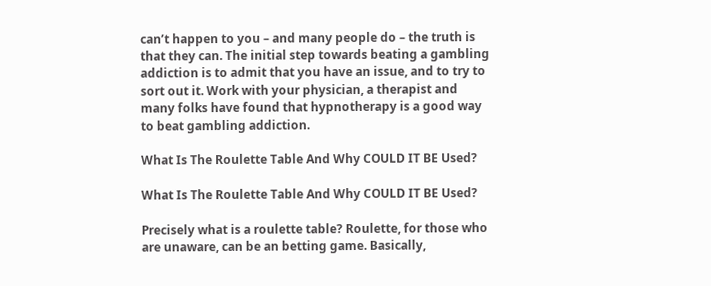can’t happen to you – and many people do – the truth is that they can. The initial step towards beating a gambling addiction is to admit that you have an issue, and to try to sort out it. Work with your physician, a therapist and many folks have found that hypnotherapy is a good way to beat gambling addiction.

What Is The Roulette Table And Why COULD IT BE Used?

What Is The Roulette Table And Why COULD IT BE Used?

Precisely what is a roulette table? Roulette, for those who are unaware, can be an betting game. Basically,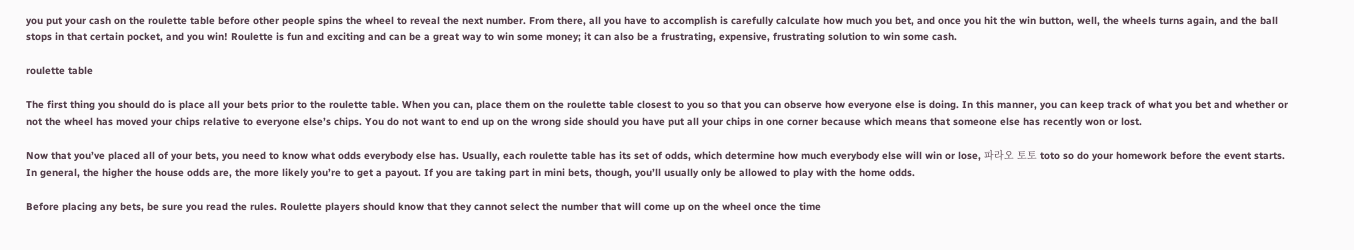you put your cash on the roulette table before other people spins the wheel to reveal the next number. From there, all you have to accomplish is carefully calculate how much you bet, and once you hit the win button, well, the wheels turns again, and the ball stops in that certain pocket, and you win! Roulette is fun and exciting and can be a great way to win some money; it can also be a frustrating, expensive, frustrating solution to win some cash.

roulette table

The first thing you should do is place all your bets prior to the roulette table. When you can, place them on the roulette table closest to you so that you can observe how everyone else is doing. In this manner, you can keep track of what you bet and whether or not the wheel has moved your chips relative to everyone else’s chips. You do not want to end up on the wrong side should you have put all your chips in one corner because which means that someone else has recently won or lost.

Now that you’ve placed all of your bets, you need to know what odds everybody else has. Usually, each roulette table has its set of odds, which determine how much everybody else will win or lose, 파라오 토토 toto so do your homework before the event starts. In general, the higher the house odds are, the more likely you’re to get a payout. If you are taking part in mini bets, though, you’ll usually only be allowed to play with the home odds.

Before placing any bets, be sure you read the rules. Roulette players should know that they cannot select the number that will come up on the wheel once the time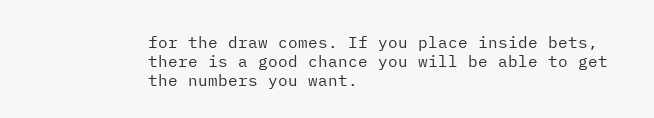for the draw comes. If you place inside bets, there is a good chance you will be able to get the numbers you want.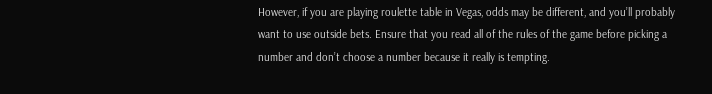However, if you are playing roulette table in Vegas, odds may be different, and you’ll probably want to use outside bets. Ensure that you read all of the rules of the game before picking a number and don’t choose a number because it really is tempting.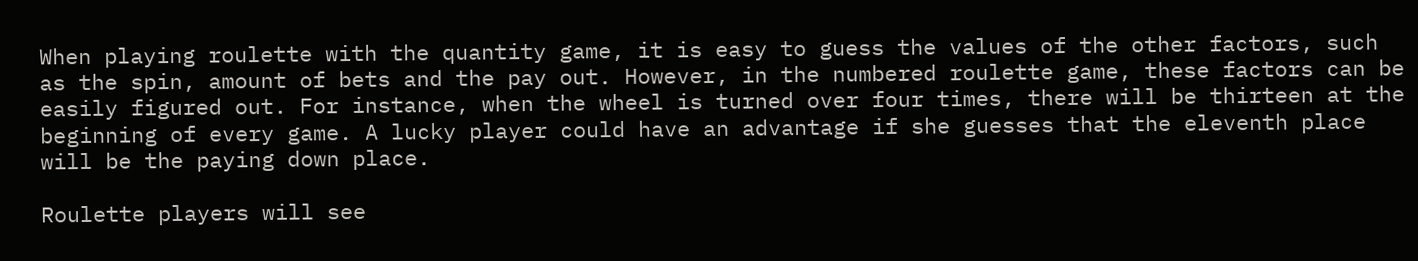When playing roulette with the quantity game, it is easy to guess the values of the other factors, such as the spin, amount of bets and the pay out. However, in the numbered roulette game, these factors can be easily figured out. For instance, when the wheel is turned over four times, there will be thirteen at the beginning of every game. A lucky player could have an advantage if she guesses that the eleventh place will be the paying down place.

Roulette players will see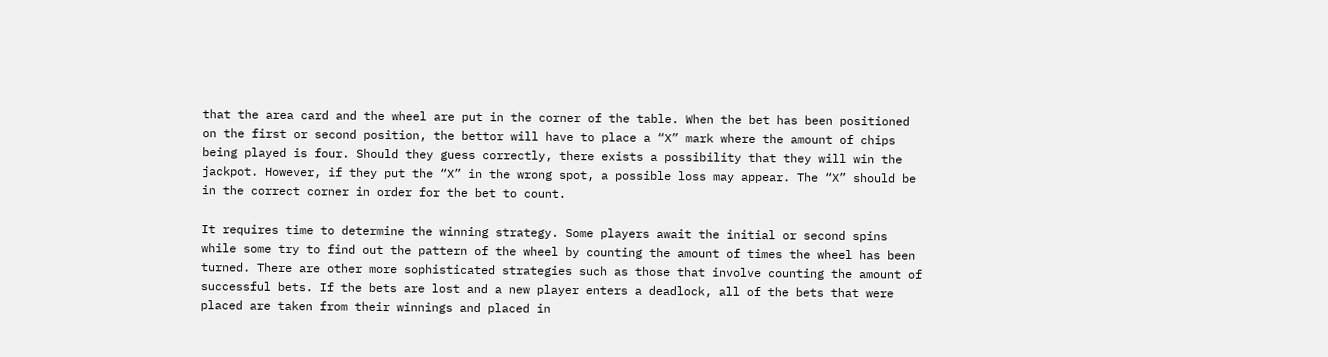that the area card and the wheel are put in the corner of the table. When the bet has been positioned on the first or second position, the bettor will have to place a “X” mark where the amount of chips being played is four. Should they guess correctly, there exists a possibility that they will win the jackpot. However, if they put the “X” in the wrong spot, a possible loss may appear. The “X” should be in the correct corner in order for the bet to count.

It requires time to determine the winning strategy. Some players await the initial or second spins while some try to find out the pattern of the wheel by counting the amount of times the wheel has been turned. There are other more sophisticated strategies such as those that involve counting the amount of successful bets. If the bets are lost and a new player enters a deadlock, all of the bets that were placed are taken from their winnings and placed in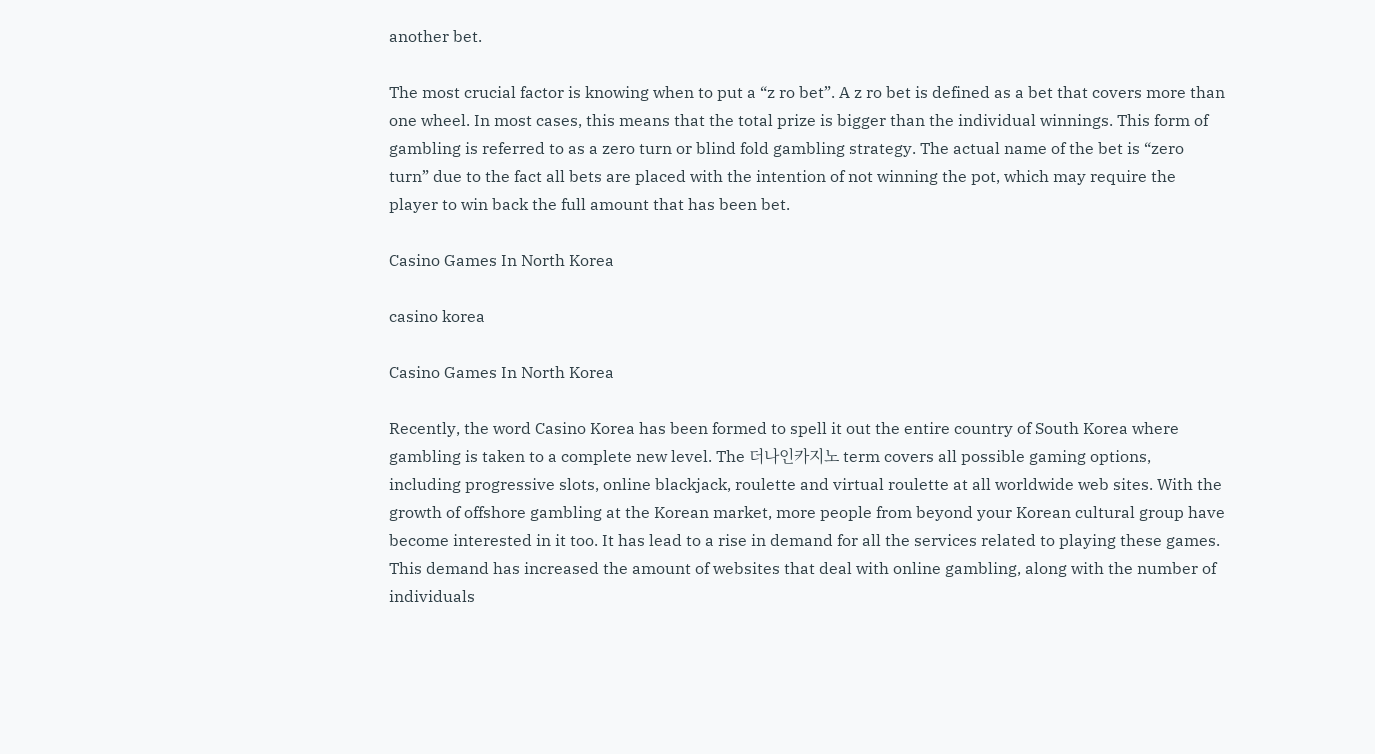another bet.

The most crucial factor is knowing when to put a “z ro bet”. A z ro bet is defined as a bet that covers more than one wheel. In most cases, this means that the total prize is bigger than the individual winnings. This form of gambling is referred to as a zero turn or blind fold gambling strategy. The actual name of the bet is “zero turn” due to the fact all bets are placed with the intention of not winning the pot, which may require the player to win back the full amount that has been bet.

Casino Games In North Korea

casino korea

Casino Games In North Korea

Recently, the word Casino Korea has been formed to spell it out the entire country of South Korea where gambling is taken to a complete new level. The 더나인카지노 term covers all possible gaming options, including progressive slots, online blackjack, roulette and virtual roulette at all worldwide web sites. With the growth of offshore gambling at the Korean market, more people from beyond your Korean cultural group have become interested in it too. It has lead to a rise in demand for all the services related to playing these games. This demand has increased the amount of websites that deal with online gambling, along with the number of individuals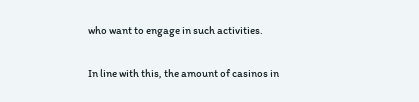who want to engage in such activities.

In line with this, the amount of casinos in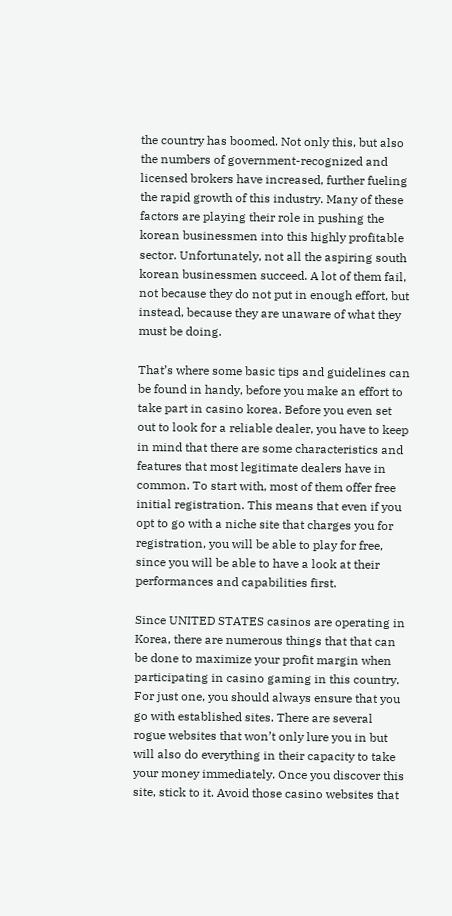the country has boomed. Not only this, but also the numbers of government-recognized and licensed brokers have increased, further fueling the rapid growth of this industry. Many of these factors are playing their role in pushing the korean businessmen into this highly profitable sector. Unfortunately, not all the aspiring south korean businessmen succeed. A lot of them fail, not because they do not put in enough effort, but instead, because they are unaware of what they must be doing.

That’s where some basic tips and guidelines can be found in handy, before you make an effort to take part in casino korea. Before you even set out to look for a reliable dealer, you have to keep in mind that there are some characteristics and features that most legitimate dealers have in common. To start with, most of them offer free initial registration. This means that even if you opt to go with a niche site that charges you for registration, you will be able to play for free, since you will be able to have a look at their performances and capabilities first.

Since UNITED STATES casinos are operating in Korea, there are numerous things that that can be done to maximize your profit margin when participating in casino gaming in this country. For just one, you should always ensure that you go with established sites. There are several rogue websites that won’t only lure you in but will also do everything in their capacity to take your money immediately. Once you discover this site, stick to it. Avoid those casino websites that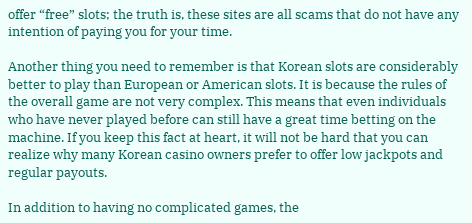offer “free” slots; the truth is, these sites are all scams that do not have any intention of paying you for your time.

Another thing you need to remember is that Korean slots are considerably better to play than European or American slots. It is because the rules of the overall game are not very complex. This means that even individuals who have never played before can still have a great time betting on the machine. If you keep this fact at heart, it will not be hard that you can realize why many Korean casino owners prefer to offer low jackpots and regular payouts.

In addition to having no complicated games, the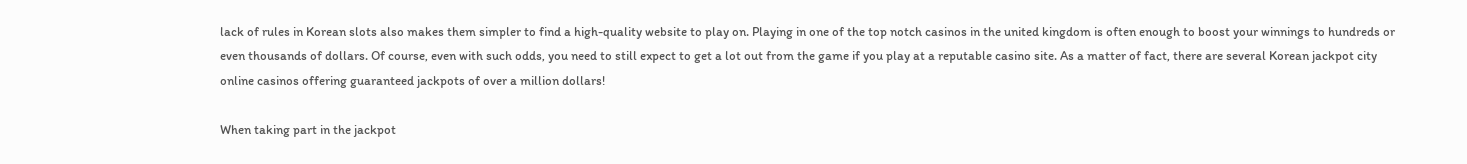lack of rules in Korean slots also makes them simpler to find a high-quality website to play on. Playing in one of the top notch casinos in the united kingdom is often enough to boost your winnings to hundreds or even thousands of dollars. Of course, even with such odds, you need to still expect to get a lot out from the game if you play at a reputable casino site. As a matter of fact, there are several Korean jackpot city online casinos offering guaranteed jackpots of over a million dollars!

When taking part in the jackpot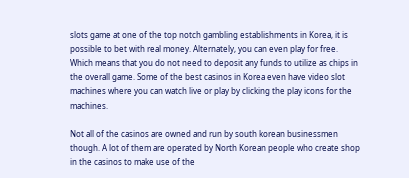slots game at one of the top notch gambling establishments in Korea, it is possible to bet with real money. Alternately, you can even play for free. Which means that you do not need to deposit any funds to utilize as chips in the overall game. Some of the best casinos in Korea even have video slot machines where you can watch live or play by clicking the play icons for the machines.

Not all of the casinos are owned and run by south korean businessmen though. A lot of them are operated by North Korean people who create shop in the casinos to make use of the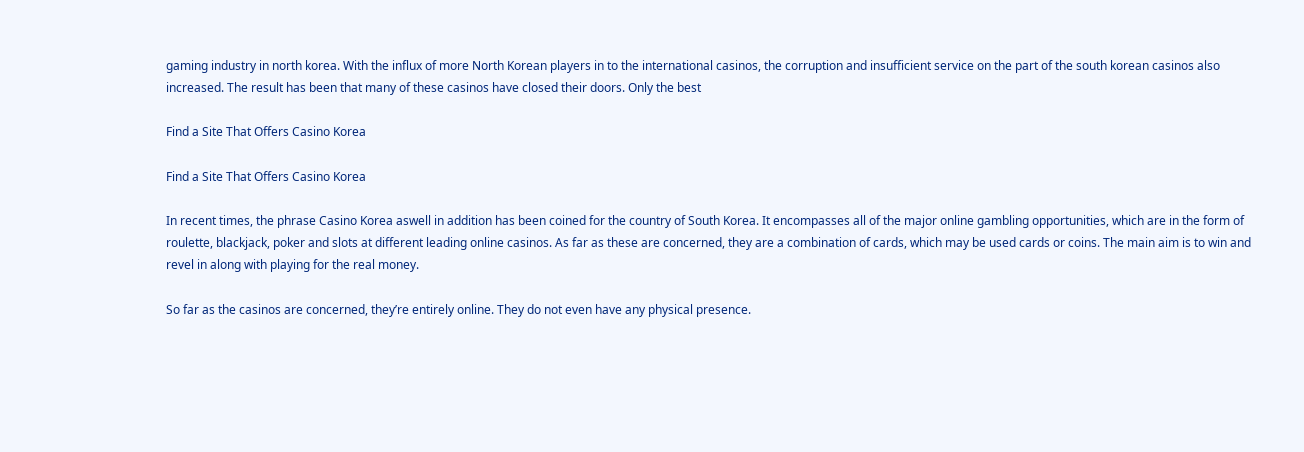gaming industry in north korea. With the influx of more North Korean players in to the international casinos, the corruption and insufficient service on the part of the south korean casinos also increased. The result has been that many of these casinos have closed their doors. Only the best

Find a Site That Offers Casino Korea

Find a Site That Offers Casino Korea

In recent times, the phrase Casino Korea aswell in addition has been coined for the country of South Korea. It encompasses all of the major online gambling opportunities, which are in the form of roulette, blackjack, poker and slots at different leading online casinos. As far as these are concerned, they are a combination of cards, which may be used cards or coins. The main aim is to win and revel in along with playing for the real money.

So far as the casinos are concerned, they’re entirely online. They do not even have any physical presence.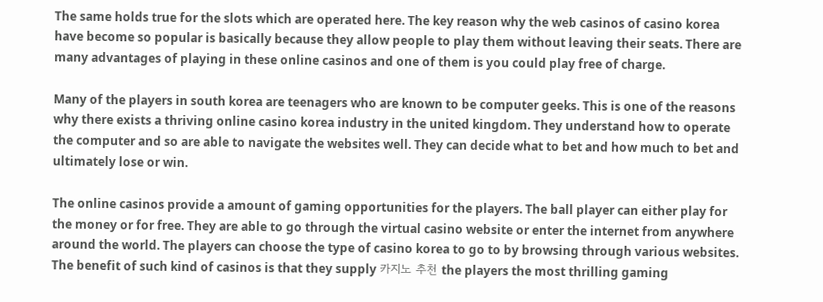The same holds true for the slots which are operated here. The key reason why the web casinos of casino korea have become so popular is basically because they allow people to play them without leaving their seats. There are many advantages of playing in these online casinos and one of them is you could play free of charge.

Many of the players in south korea are teenagers who are known to be computer geeks. This is one of the reasons why there exists a thriving online casino korea industry in the united kingdom. They understand how to operate the computer and so are able to navigate the websites well. They can decide what to bet and how much to bet and ultimately lose or win.

The online casinos provide a amount of gaming opportunities for the players. The ball player can either play for the money or for free. They are able to go through the virtual casino website or enter the internet from anywhere around the world. The players can choose the type of casino korea to go to by browsing through various websites. The benefit of such kind of casinos is that they supply 카지노 추천 the players the most thrilling gaming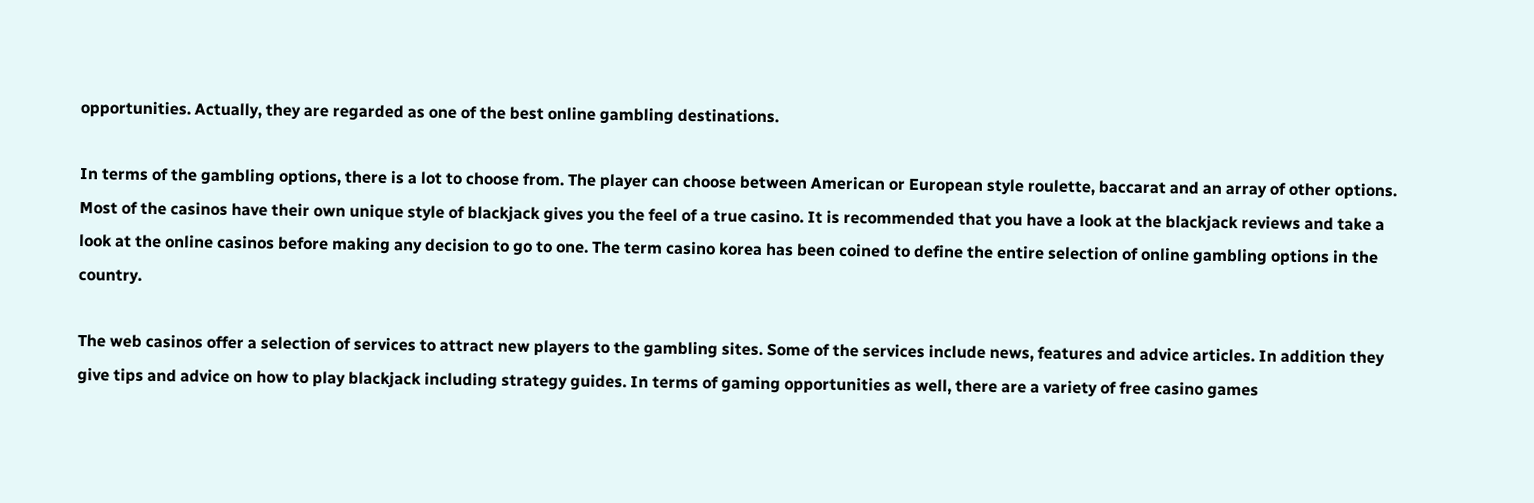opportunities. Actually, they are regarded as one of the best online gambling destinations.

In terms of the gambling options, there is a lot to choose from. The player can choose between American or European style roulette, baccarat and an array of other options. Most of the casinos have their own unique style of blackjack gives you the feel of a true casino. It is recommended that you have a look at the blackjack reviews and take a look at the online casinos before making any decision to go to one. The term casino korea has been coined to define the entire selection of online gambling options in the country.

The web casinos offer a selection of services to attract new players to the gambling sites. Some of the services include news, features and advice articles. In addition they give tips and advice on how to play blackjack including strategy guides. In terms of gaming opportunities as well, there are a variety of free casino games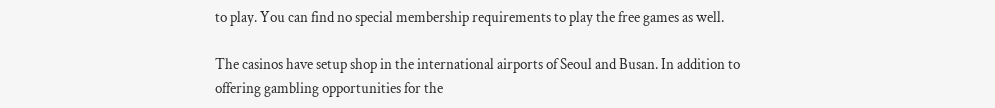to play. You can find no special membership requirements to play the free games as well.

The casinos have setup shop in the international airports of Seoul and Busan. In addition to offering gambling opportunities for the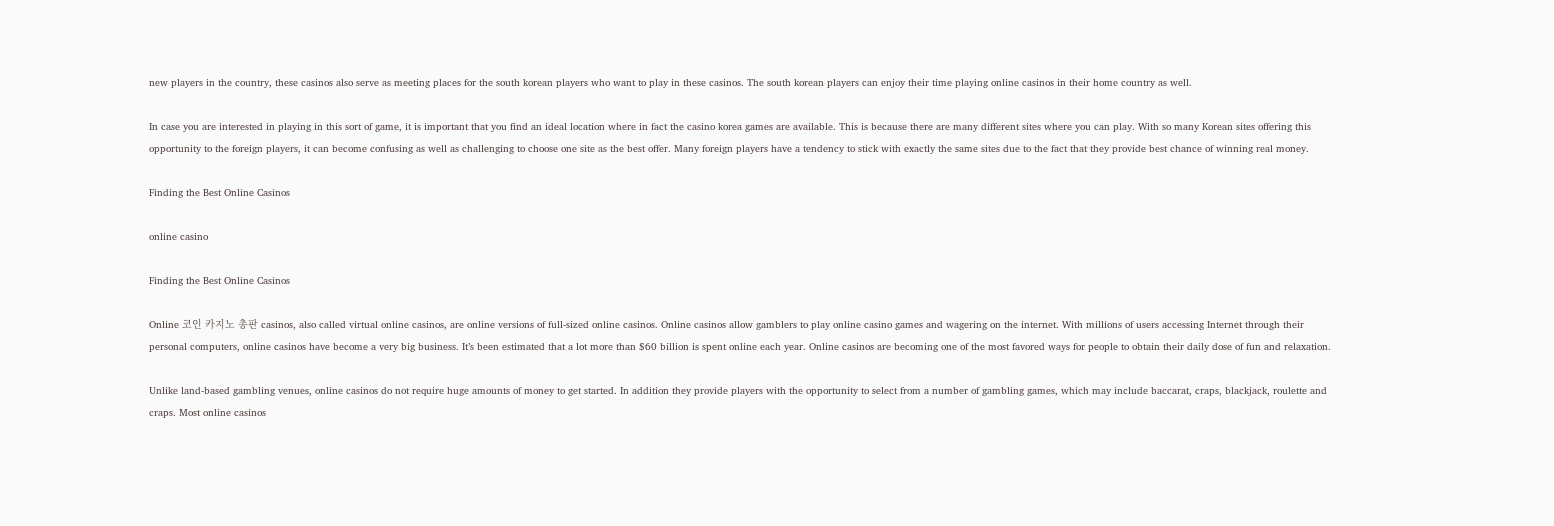new players in the country, these casinos also serve as meeting places for the south korean players who want to play in these casinos. The south korean players can enjoy their time playing online casinos in their home country as well.

In case you are interested in playing in this sort of game, it is important that you find an ideal location where in fact the casino korea games are available. This is because there are many different sites where you can play. With so many Korean sites offering this opportunity to the foreign players, it can become confusing as well as challenging to choose one site as the best offer. Many foreign players have a tendency to stick with exactly the same sites due to the fact that they provide best chance of winning real money.

Finding the Best Online Casinos

online casino

Finding the Best Online Casinos

Online 코인 카지노 총판 casinos, also called virtual online casinos, are online versions of full-sized online casinos. Online casinos allow gamblers to play online casino games and wagering on the internet. With millions of users accessing Internet through their personal computers, online casinos have become a very big business. It’s been estimated that a lot more than $60 billion is spent online each year. Online casinos are becoming one of the most favored ways for people to obtain their daily dose of fun and relaxation.

Unlike land-based gambling venues, online casinos do not require huge amounts of money to get started. In addition they provide players with the opportunity to select from a number of gambling games, which may include baccarat, craps, blackjack, roulette and craps. Most online casinos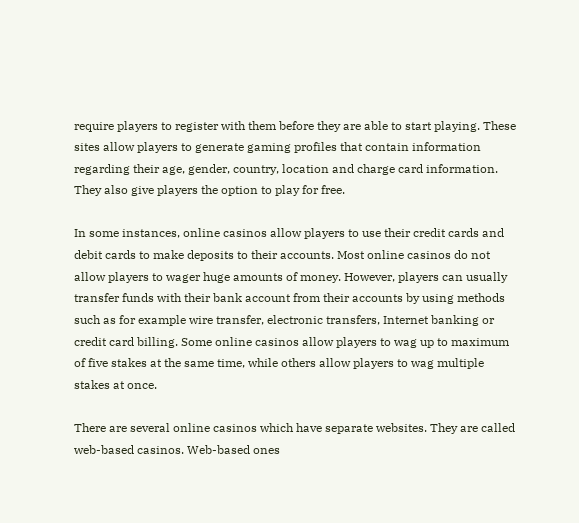require players to register with them before they are able to start playing. These sites allow players to generate gaming profiles that contain information regarding their age, gender, country, location and charge card information. They also give players the option to play for free.

In some instances, online casinos allow players to use their credit cards and debit cards to make deposits to their accounts. Most online casinos do not allow players to wager huge amounts of money. However, players can usually transfer funds with their bank account from their accounts by using methods such as for example wire transfer, electronic transfers, Internet banking or credit card billing. Some online casinos allow players to wag up to maximum of five stakes at the same time, while others allow players to wag multiple stakes at once.

There are several online casinos which have separate websites. They are called web-based casinos. Web-based ones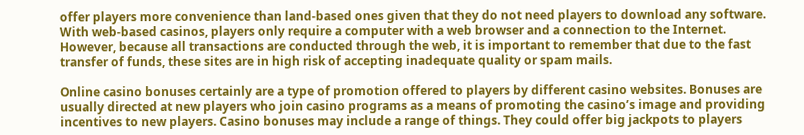offer players more convenience than land-based ones given that they do not need players to download any software. With web-based casinos, players only require a computer with a web browser and a connection to the Internet. However, because all transactions are conducted through the web, it is important to remember that due to the fast transfer of funds, these sites are in high risk of accepting inadequate quality or spam mails.

Online casino bonuses certainly are a type of promotion offered to players by different casino websites. Bonuses are usually directed at new players who join casino programs as a means of promoting the casino’s image and providing incentives to new players. Casino bonuses may include a range of things. They could offer big jackpots to players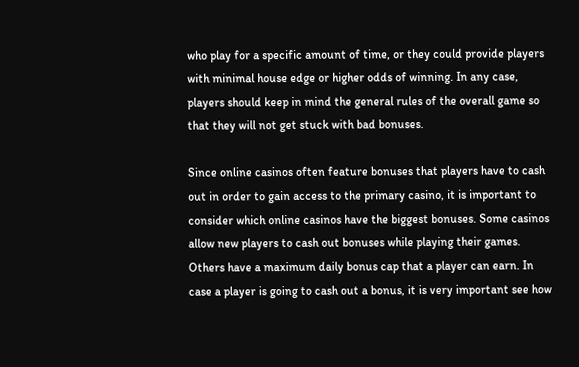who play for a specific amount of time, or they could provide players with minimal house edge or higher odds of winning. In any case, players should keep in mind the general rules of the overall game so that they will not get stuck with bad bonuses.

Since online casinos often feature bonuses that players have to cash out in order to gain access to the primary casino, it is important to consider which online casinos have the biggest bonuses. Some casinos allow new players to cash out bonuses while playing their games. Others have a maximum daily bonus cap that a player can earn. In case a player is going to cash out a bonus, it is very important see how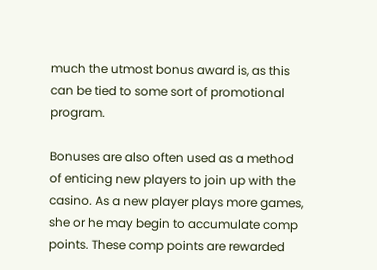much the utmost bonus award is, as this can be tied to some sort of promotional program.

Bonuses are also often used as a method of enticing new players to join up with the casino. As a new player plays more games, she or he may begin to accumulate comp points. These comp points are rewarded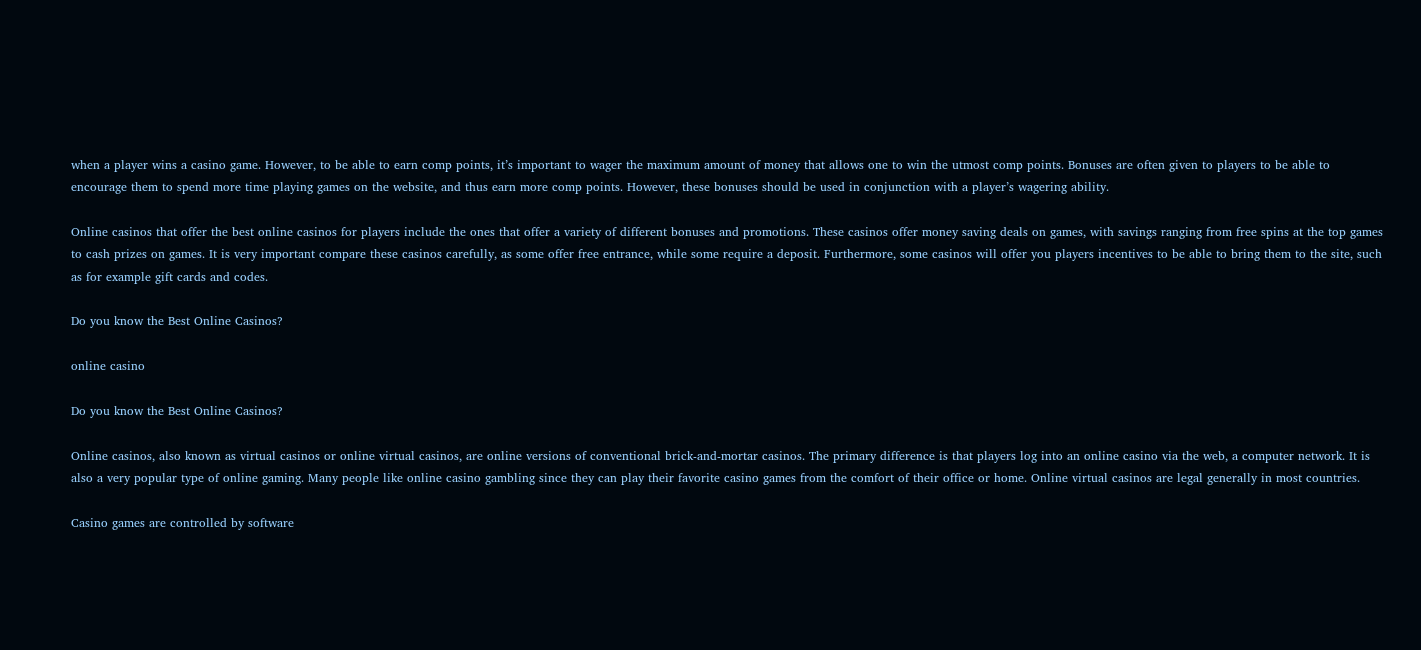when a player wins a casino game. However, to be able to earn comp points, it’s important to wager the maximum amount of money that allows one to win the utmost comp points. Bonuses are often given to players to be able to encourage them to spend more time playing games on the website, and thus earn more comp points. However, these bonuses should be used in conjunction with a player’s wagering ability.

Online casinos that offer the best online casinos for players include the ones that offer a variety of different bonuses and promotions. These casinos offer money saving deals on games, with savings ranging from free spins at the top games to cash prizes on games. It is very important compare these casinos carefully, as some offer free entrance, while some require a deposit. Furthermore, some casinos will offer you players incentives to be able to bring them to the site, such as for example gift cards and codes.

Do you know the Best Online Casinos?

online casino

Do you know the Best Online Casinos?

Online casinos, also known as virtual casinos or online virtual casinos, are online versions of conventional brick-and-mortar casinos. The primary difference is that players log into an online casino via the web, a computer network. It is also a very popular type of online gaming. Many people like online casino gambling since they can play their favorite casino games from the comfort of their office or home. Online virtual casinos are legal generally in most countries.

Casino games are controlled by software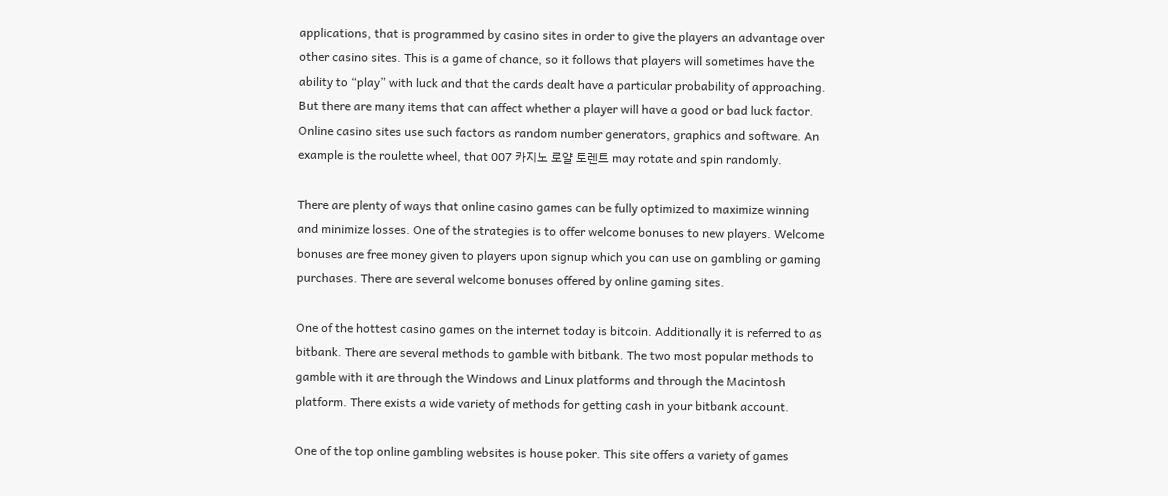applications, that is programmed by casino sites in order to give the players an advantage over other casino sites. This is a game of chance, so it follows that players will sometimes have the ability to “play” with luck and that the cards dealt have a particular probability of approaching. But there are many items that can affect whether a player will have a good or bad luck factor. Online casino sites use such factors as random number generators, graphics and software. An example is the roulette wheel, that 007 카지노 로얄 토렌트 may rotate and spin randomly.

There are plenty of ways that online casino games can be fully optimized to maximize winning and minimize losses. One of the strategies is to offer welcome bonuses to new players. Welcome bonuses are free money given to players upon signup which you can use on gambling or gaming purchases. There are several welcome bonuses offered by online gaming sites.

One of the hottest casino games on the internet today is bitcoin. Additionally it is referred to as bitbank. There are several methods to gamble with bitbank. The two most popular methods to gamble with it are through the Windows and Linux platforms and through the Macintosh platform. There exists a wide variety of methods for getting cash in your bitbank account.

One of the top online gambling websites is house poker. This site offers a variety of games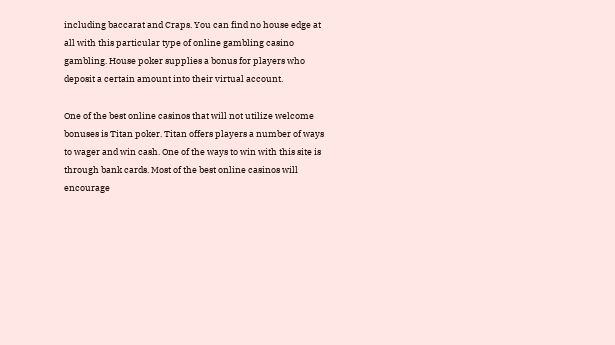including baccarat and Craps. You can find no house edge at all with this particular type of online gambling casino gambling. House poker supplies a bonus for players who deposit a certain amount into their virtual account.

One of the best online casinos that will not utilize welcome bonuses is Titan poker. Titan offers players a number of ways to wager and win cash. One of the ways to win with this site is through bank cards. Most of the best online casinos will encourage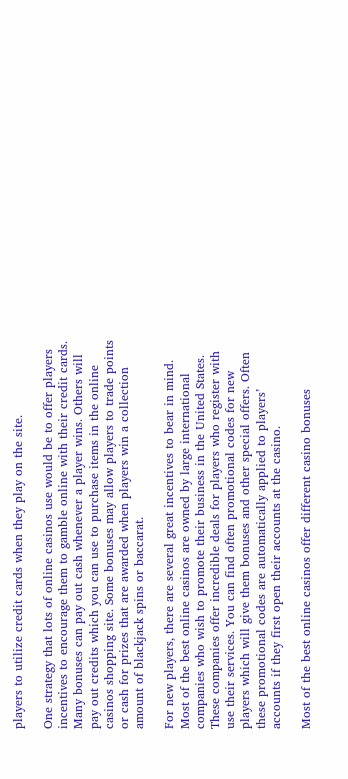players to utilize credit cards when they play on the site.

One strategy that lots of online casinos use would be to offer players incentives to encourage them to gamble online with their credit cards. Many bonuses can pay out cash whenever a player wins. Others will pay out credits which you can use to purchase items in the online casinos shopping site. Some bonuses may allow players to trade points or cash for prizes that are awarded when players win a collection amount of blackjack spins or baccarat.

For new players, there are several great incentives to bear in mind. Most of the best online casinos are owned by large international companies who wish to promote their business in the United States. These companies offer incredible deals for players who register with use their services. You can find often promotional codes for new players which will give them bonuses and other special offers. Often these promotional codes are automatically applied to players’ accounts if they first open their accounts at the casino.

Most of the best online casinos offer different casino bonuses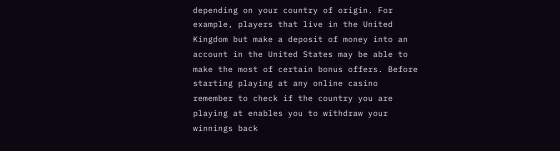depending on your country of origin. For example, players that live in the United Kingdom but make a deposit of money into an account in the United States may be able to make the most of certain bonus offers. Before starting playing at any online casino remember to check if the country you are playing at enables you to withdraw your winnings back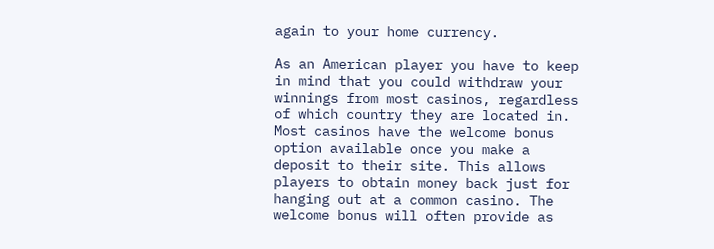again to your home currency.

As an American player you have to keep in mind that you could withdraw your winnings from most casinos, regardless of which country they are located in. Most casinos have the welcome bonus option available once you make a deposit to their site. This allows players to obtain money back just for hanging out at a common casino. The welcome bonus will often provide as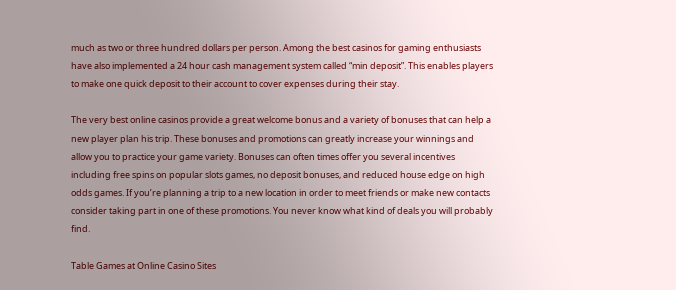much as two or three hundred dollars per person. Among the best casinos for gaming enthusiasts have also implemented a 24 hour cash management system called “min deposit”. This enables players to make one quick deposit to their account to cover expenses during their stay.

The very best online casinos provide a great welcome bonus and a variety of bonuses that can help a new player plan his trip. These bonuses and promotions can greatly increase your winnings and allow you to practice your game variety. Bonuses can often times offer you several incentives including free spins on popular slots games, no deposit bonuses, and reduced house edge on high odds games. If you’re planning a trip to a new location in order to meet friends or make new contacts consider taking part in one of these promotions. You never know what kind of deals you will probably find.

Table Games at Online Casino Sites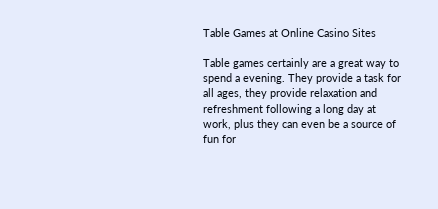Table Games at Online Casino Sites

Table games certainly are a great way to spend a evening. They provide a task for all ages, they provide relaxation and refreshment following a long day at work, plus they can even be a source of fun for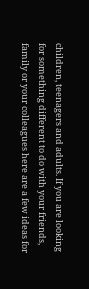children, teenagers and adults. If you are looking for something different to do with your friends, family or your colleagues here are a few ideas for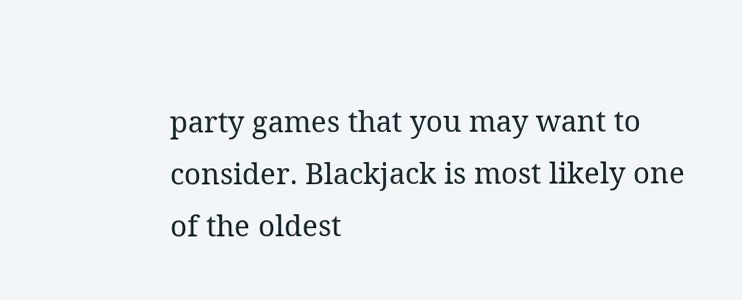party games that you may want to consider. Blackjack is most likely one of the oldest